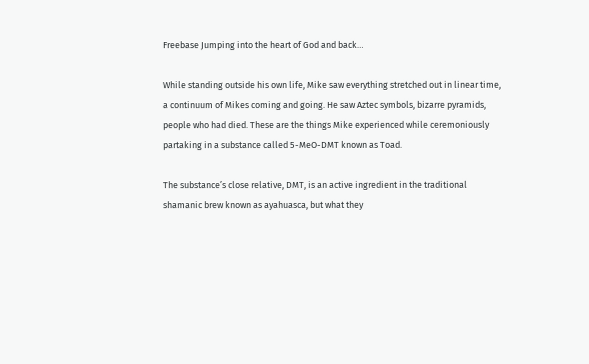Freebase Jumping into the heart of God and back…

While standing outside his own life, Mike saw everything stretched out in linear time, a continuum of Mikes coming and going. He saw Aztec symbols, bizarre pyramids, people who had died. These are the things Mike experienced while ceremoniously partaking in a substance called 5-MeO-DMT known as Toad.

The substance’s close relative, DMT, is an active ingredient in the traditional shamanic brew known as ayahuasca, but what they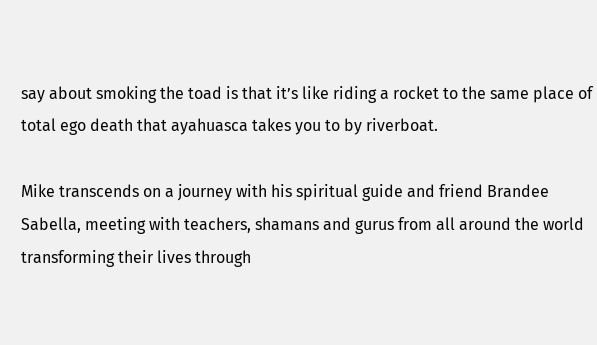say about smoking the toad is that it’s like riding a rocket to the same place of total ego death that ayahuasca takes you to by riverboat.

Mike transcends on a journey with his spiritual guide and friend Brandee Sabella, meeting with teachers, shamans and gurus from all around the world transforming their lives through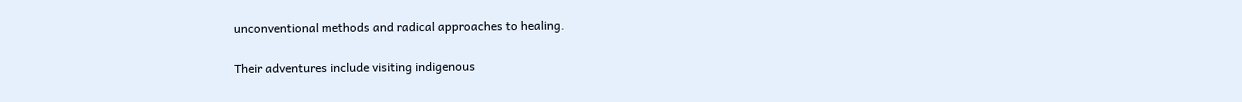unconventional methods and radical approaches to healing.

Their adventures include visiting indigenous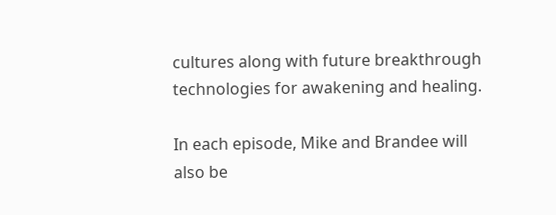cultures along with future breakthrough technologies for awakening and healing.

In each episode, Mike and Brandee will also be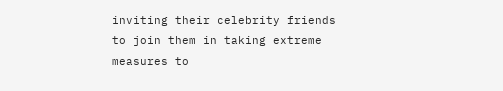inviting their celebrity friends to join them in taking extreme measures to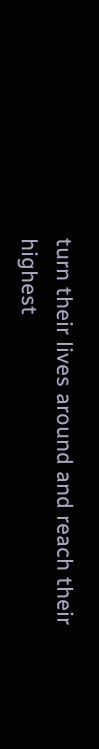turn their lives around and reach their highest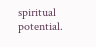spiritual potential.